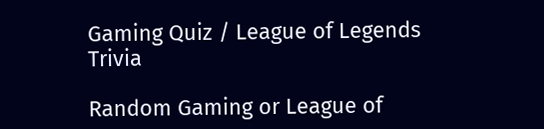Gaming Quiz / League of Legends Trivia

Random Gaming or League of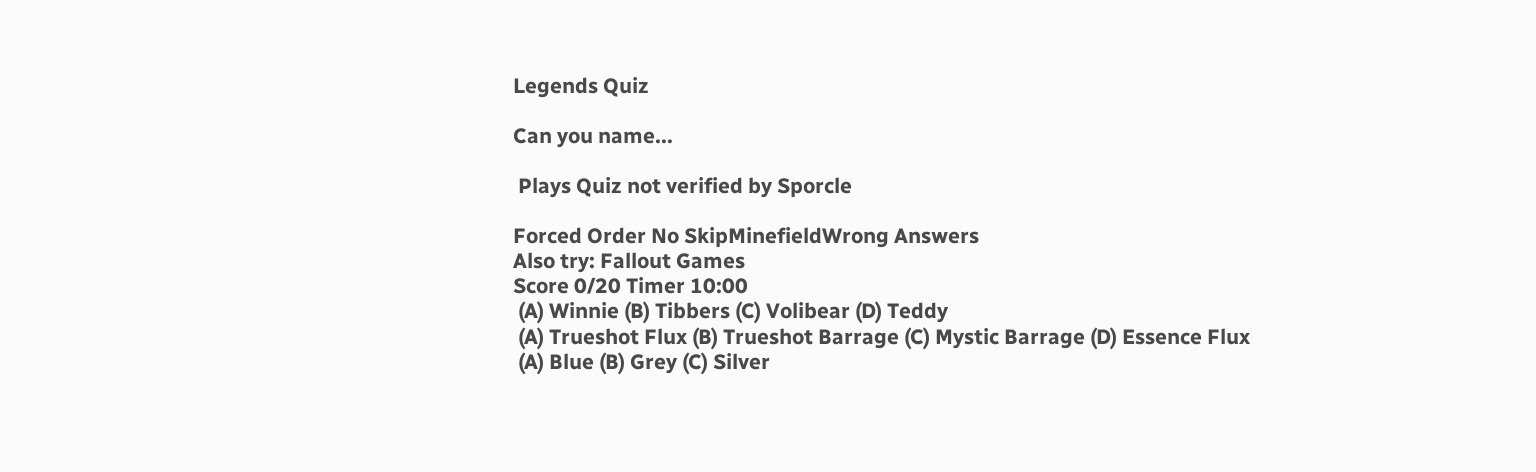Legends Quiz

Can you name...

 Plays Quiz not verified by Sporcle

Forced Order No SkipMinefieldWrong Answers
Also try: Fallout Games
Score 0/20 Timer 10:00
 (A) Winnie (B) Tibbers (C) Volibear (D) Teddy
 (A) Trueshot Flux (B) Trueshot Barrage (C) Mystic Barrage (D) Essence Flux
 (A) Blue (B) Grey (C) Silver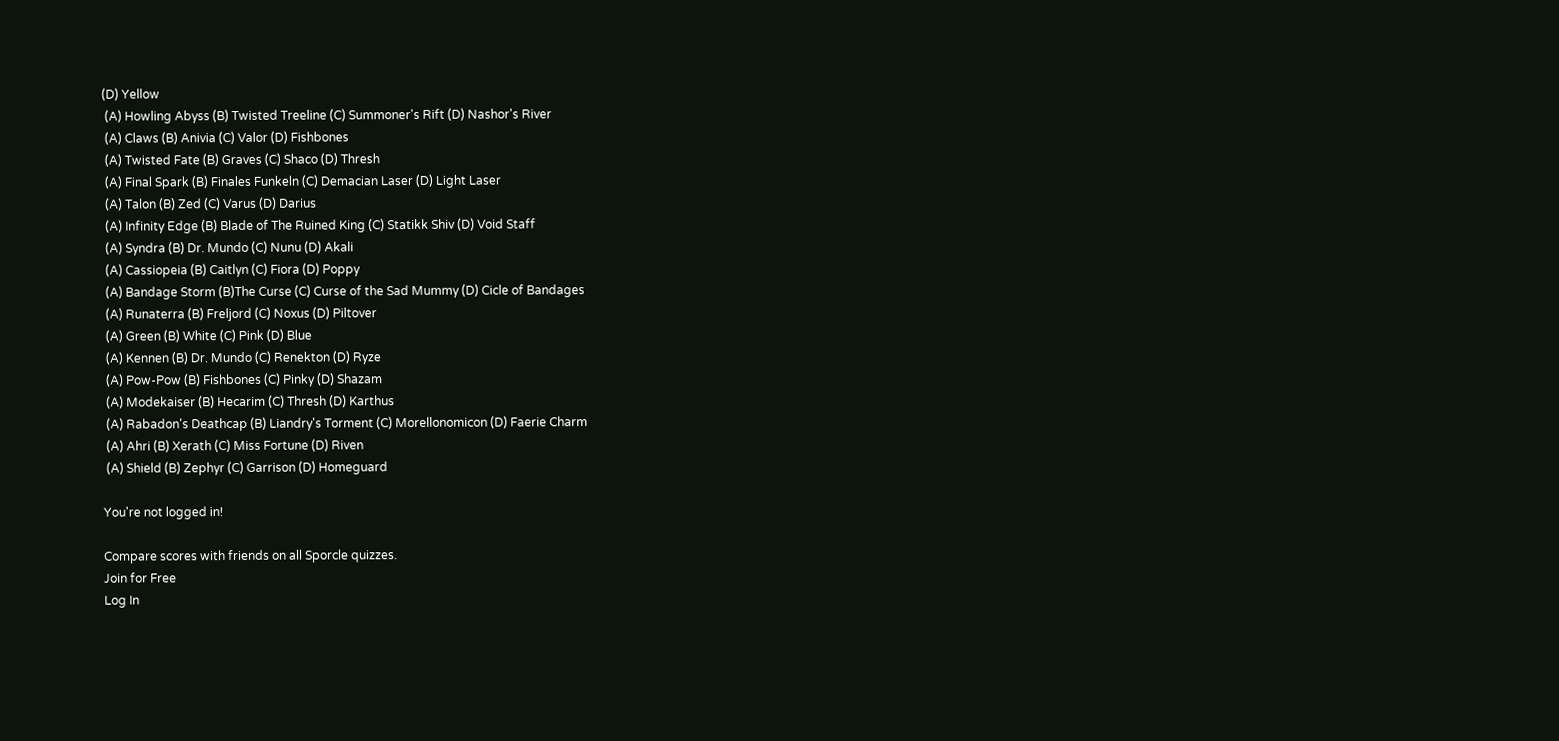(D) Yellow
 (A) Howling Abyss (B) Twisted Treeline (C) Summoner's Rift (D) Nashor's River
 (A) Claws (B) Anivia (C) Valor (D) Fishbones
 (A) Twisted Fate (B) Graves (C) Shaco (D) Thresh
 (A) Final Spark (B) Finales Funkeln (C) Demacian Laser (D) Light Laser
 (A) Talon (B) Zed (C) Varus (D) Darius
 (A) Infinity Edge (B) Blade of The Ruined King (C) Statikk Shiv (D) Void Staff
 (A) Syndra (B) Dr. Mundo (C) Nunu (D) Akali
 (A) Cassiopeia (B) Caitlyn (C) Fiora (D) Poppy
 (A) Bandage Storm (B)The Curse (C) Curse of the Sad Mummy (D) Cicle of Bandages
 (A) Runaterra (B) Freljord (C) Noxus (D) Piltover
 (A) Green (B) White (C) Pink (D) Blue
 (A) Kennen (B) Dr. Mundo (C) Renekton (D) Ryze
 (A) Pow-Pow (B) Fishbones (C) Pinky (D) Shazam
 (A) Modekaiser (B) Hecarim (C) Thresh (D) Karthus
 (A) Rabadon's Deathcap (B) Liandry's Torment (C) Morellonomicon (D) Faerie Charm
 (A) Ahri (B) Xerath (C) Miss Fortune (D) Riven
 (A) Shield (B) Zephyr (C) Garrison (D) Homeguard

You're not logged in!

Compare scores with friends on all Sporcle quizzes.
Join for Free
Log In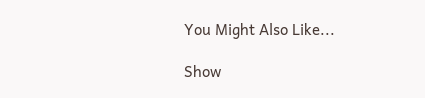You Might Also Like...

Show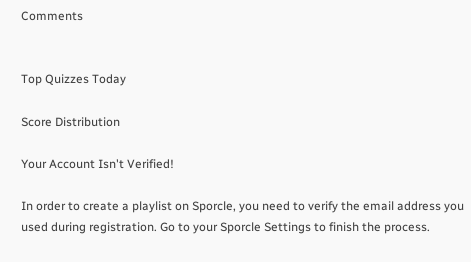Comments


Top Quizzes Today

Score Distribution

Your Account Isn't Verified!

In order to create a playlist on Sporcle, you need to verify the email address you used during registration. Go to your Sporcle Settings to finish the process.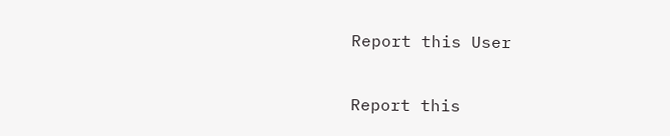Report this User

Report this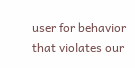user for behavior that violates our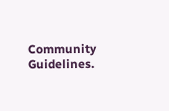Community Guidelines.